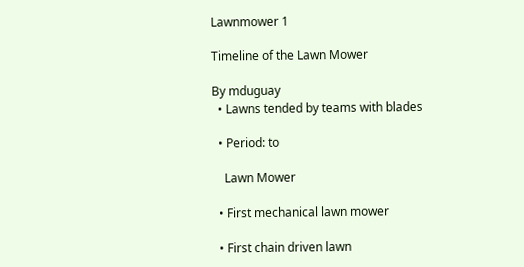Lawnmower 1

Timeline of the Lawn Mower

By mduguay
  • Lawns tended by teams with blades

  • Period: to

    Lawn Mower

  • First mechanical lawn mower

  • First chain driven lawn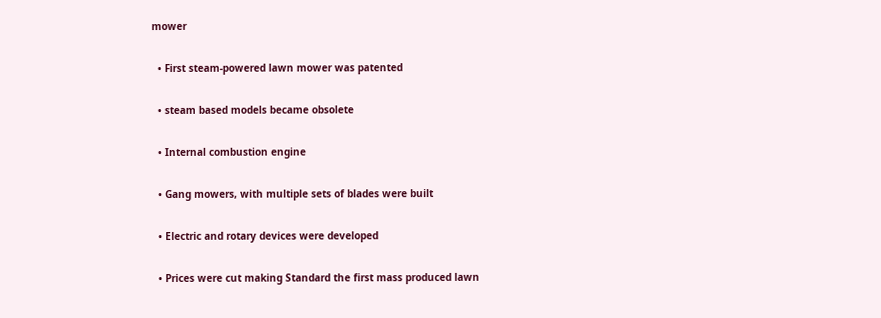mower

  • First steam-powered lawn mower was patented

  • steam based models became obsolete

  • Internal combustion engine

  • Gang mowers, with multiple sets of blades were built

  • Electric and rotary devices were developed

  • Prices were cut making Standard the first mass produced lawn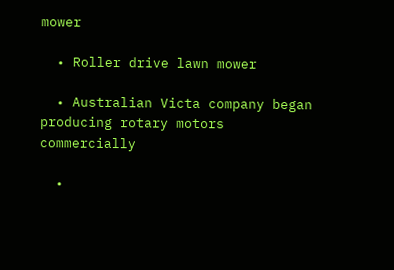mower

  • Roller drive lawn mower

  • Australian Victa company began producing rotary motors commercially

  •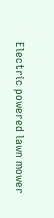Electric powered lawn mower